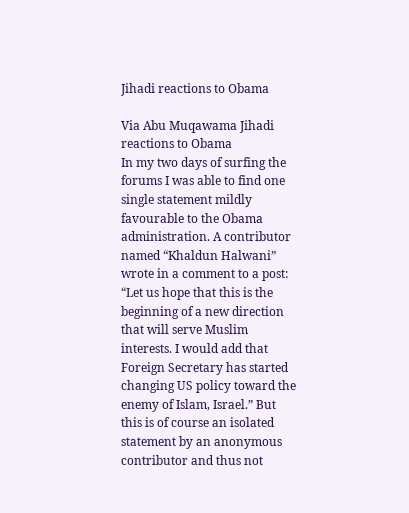Jihadi reactions to Obama

Via Abu Muqawama Jihadi reactions to Obama
In my two days of surfing the forums I was able to find one single statement mildly favourable to the Obama administration. A contributor named “Khaldun Halwani” wrote in a comment to a post: “Let us hope that this is the beginning of a new direction that will serve Muslim interests. I would add that Foreign Secretary has started changing US policy toward the enemy of Islam, Israel.” But this is of course an isolated statement by an anonymous contributor and thus not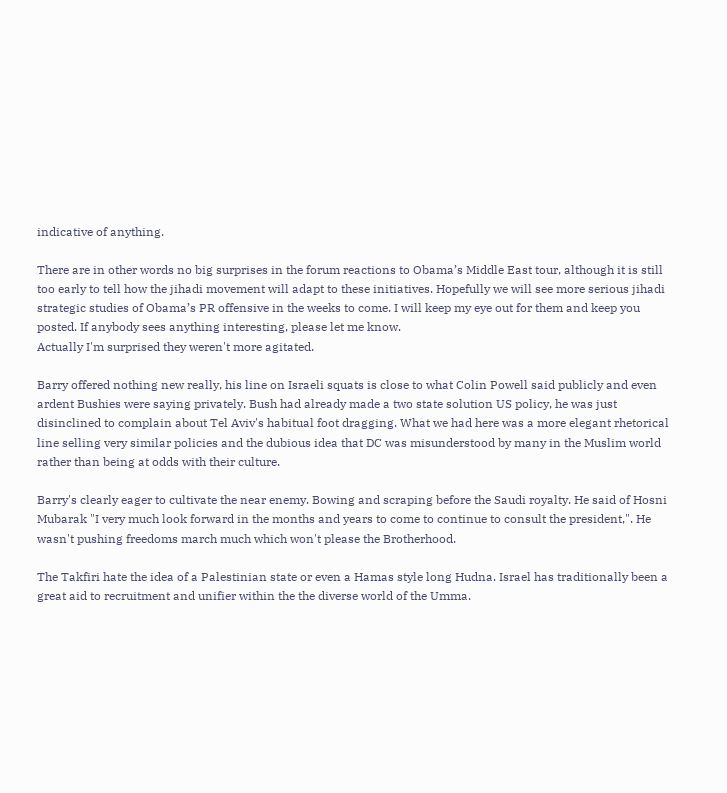indicative of anything.

There are in other words no big surprises in the forum reactions to Obama’s Middle East tour, although it is still too early to tell how the jihadi movement will adapt to these initiatives. Hopefully we will see more serious jihadi strategic studies of Obama’s PR offensive in the weeks to come. I will keep my eye out for them and keep you posted. If anybody sees anything interesting, please let me know.
Actually I'm surprised they weren't more agitated.

Barry offered nothing new really, his line on Israeli squats is close to what Colin Powell said publicly and even ardent Bushies were saying privately. Bush had already made a two state solution US policy, he was just disinclined to complain about Tel Aviv's habitual foot dragging. What we had here was a more elegant rhetorical line selling very similar policies and the dubious idea that DC was misunderstood by many in the Muslim world rather than being at odds with their culture.

Barry's clearly eager to cultivate the near enemy. Bowing and scraping before the Saudi royalty. He said of Hosni Mubarak "I very much look forward in the months and years to come to continue to consult the president,". He wasn't pushing freedoms march much which won't please the Brotherhood.

The Takfiri hate the idea of a Palestinian state or even a Hamas style long Hudna. Israel has traditionally been a great aid to recruitment and unifier within the the diverse world of the Umma.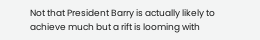Not that President Barry is actually likely to achieve much but a rift is looming with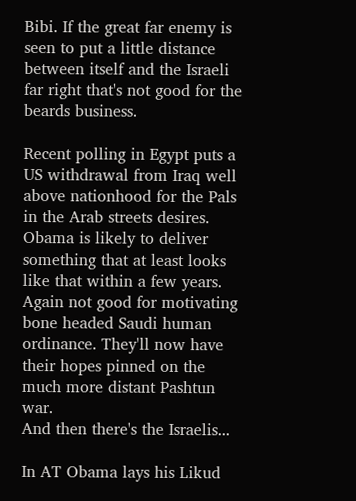Bibi. If the great far enemy is seen to put a little distance between itself and the Israeli far right that's not good for the beards business.

Recent polling in Egypt puts a US withdrawal from Iraq well above nationhood for the Pals in the Arab streets desires. Obama is likely to deliver something that at least looks like that within a few years. Again not good for motivating bone headed Saudi human ordinance. They'll now have their hopes pinned on the much more distant Pashtun war.
And then there's the Israelis...

In AT Obama lays his Likud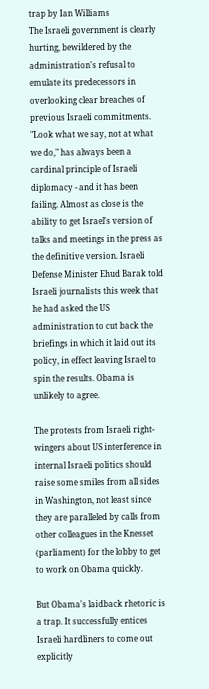trap by Ian Williams
The Israeli government is clearly hurting, bewildered by the administration's refusal to emulate its predecessors in overlooking clear breaches of previous Israeli commitments. "Look what we say, not at what we do," has always been a cardinal principle of Israeli diplomacy - and it has been failing. Almost as close is the ability to get Israel's version of talks and meetings in the press as the definitive version. Israeli Defense Minister Ehud Barak told Israeli journalists this week that he had asked the US administration to cut back the briefings in which it laid out its policy, in effect leaving Israel to spin the results. Obama is unlikely to agree.

The protests from Israeli right-wingers about US interference in internal Israeli politics should raise some smiles from all sides in Washington, not least since they are paralleled by calls from other colleagues in the Knesset (parliament) for the lobby to get to work on Obama quickly.

But Obama's laidback rhetoric is a trap. It successfully entices Israeli hardliners to come out explicitly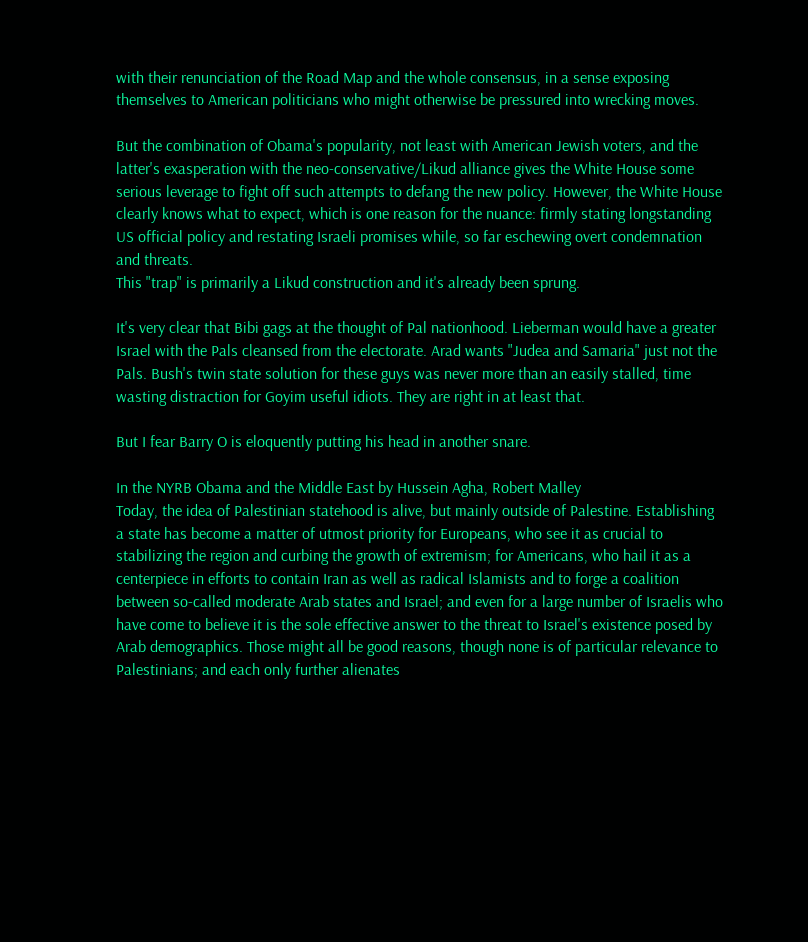with their renunciation of the Road Map and the whole consensus, in a sense exposing themselves to American politicians who might otherwise be pressured into wrecking moves.

But the combination of Obama's popularity, not least with American Jewish voters, and the latter's exasperation with the neo-conservative/Likud alliance gives the White House some serious leverage to fight off such attempts to defang the new policy. However, the White House clearly knows what to expect, which is one reason for the nuance: firmly stating longstanding US official policy and restating Israeli promises while, so far eschewing overt condemnation and threats.
This "trap" is primarily a Likud construction and it's already been sprung.

It's very clear that Bibi gags at the thought of Pal nationhood. Lieberman would have a greater Israel with the Pals cleansed from the electorate. Arad wants "Judea and Samaria" just not the Pals. Bush's twin state solution for these guys was never more than an easily stalled, time wasting distraction for Goyim useful idiots. They are right in at least that.

But I fear Barry O is eloquently putting his head in another snare.

In the NYRB Obama and the Middle East by Hussein Agha, Robert Malley
Today, the idea of Palestinian statehood is alive, but mainly outside of Palestine. Establishing a state has become a matter of utmost priority for Europeans, who see it as crucial to stabilizing the region and curbing the growth of extremism; for Americans, who hail it as a centerpiece in efforts to contain Iran as well as radical Islamists and to forge a coalition between so-called moderate Arab states and Israel; and even for a large number of Israelis who have come to believe it is the sole effective answer to the threat to Israel's existence posed by Arab demographics. Those might all be good reasons, though none is of particular relevance to Palestinians; and each only further alienates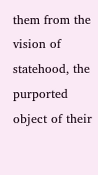them from the vision of statehood, the purported object of their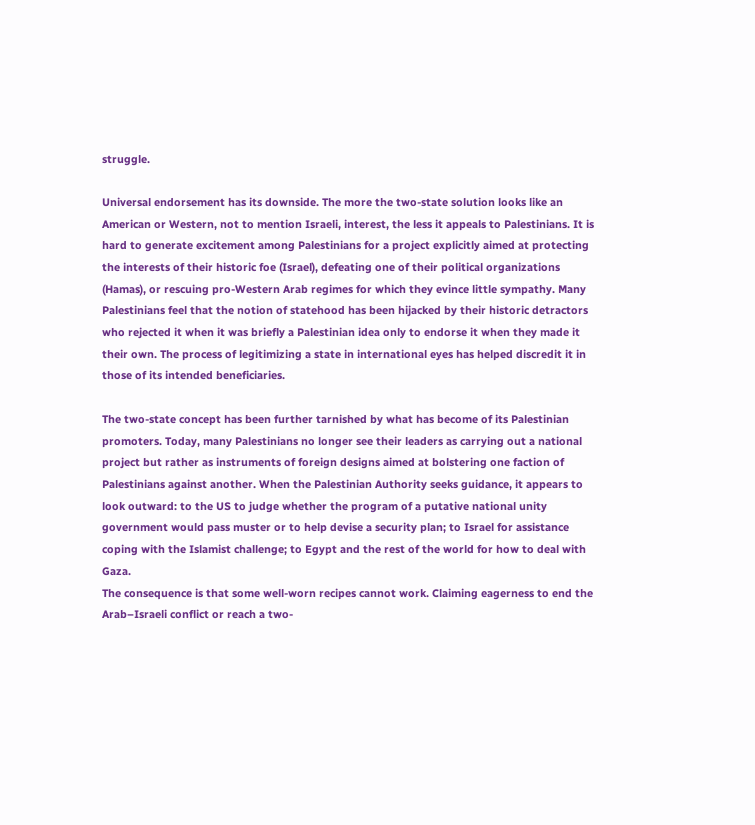struggle.

Universal endorsement has its downside. The more the two-state solution looks like an American or Western, not to mention Israeli, interest, the less it appeals to Palestinians. It is hard to generate excitement among Palestinians for a project explicitly aimed at protecting the interests of their historic foe (Israel), defeating one of their political organizations (Hamas), or rescuing pro-Western Arab regimes for which they evince little sympathy. Many Palestinians feel that the notion of statehood has been hijacked by their historic detractors who rejected it when it was briefly a Palestinian idea only to endorse it when they made it their own. The process of legitimizing a state in international eyes has helped discredit it in those of its intended beneficiaries.

The two-state concept has been further tarnished by what has become of its Palestinian promoters. Today, many Palestinians no longer see their leaders as carrying out a national project but rather as instruments of foreign designs aimed at bolstering one faction of Palestinians against another. When the Palestinian Authority seeks guidance, it appears to look outward: to the US to judge whether the program of a putative national unity government would pass muster or to help devise a security plan; to Israel for assistance coping with the Islamist challenge; to Egypt and the rest of the world for how to deal with Gaza.
The consequence is that some well-worn recipes cannot work. Claiming eagerness to end the Arab–Israeli conflict or reach a two-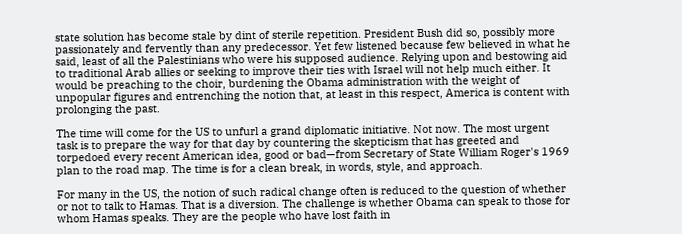state solution has become stale by dint of sterile repetition. President Bush did so, possibly more passionately and fervently than any predecessor. Yet few listened because few believed in what he said, least of all the Palestinians who were his supposed audience. Relying upon and bestowing aid to traditional Arab allies or seeking to improve their ties with Israel will not help much either. It would be preaching to the choir, burdening the Obama administration with the weight of unpopular figures and entrenching the notion that, at least in this respect, America is content with prolonging the past.

The time will come for the US to unfurl a grand diplomatic initiative. Not now. The most urgent task is to prepare the way for that day by countering the skepticism that has greeted and torpedoed every recent American idea, good or bad—from Secretary of State William Roger's 1969 plan to the road map. The time is for a clean break, in words, style, and approach.

For many in the US, the notion of such radical change often is reduced to the question of whether or not to talk to Hamas. That is a diversion. The challenge is whether Obama can speak to those for whom Hamas speaks. They are the people who have lost faith in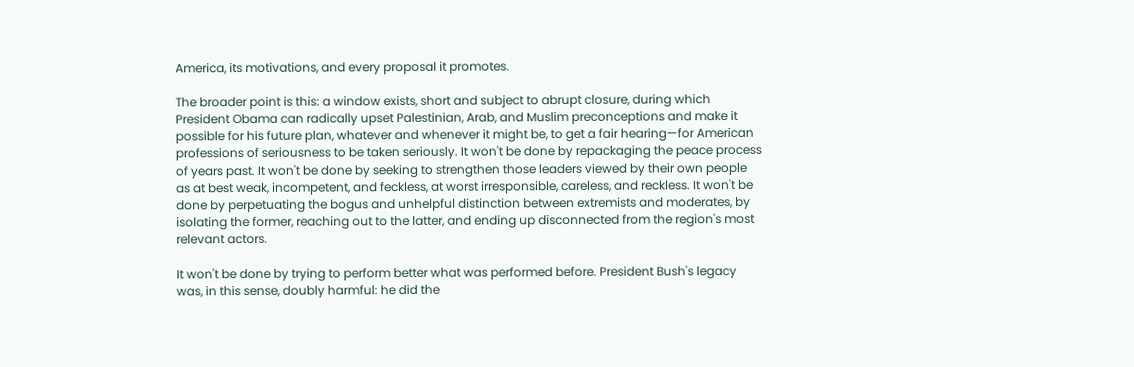America, its motivations, and every proposal it promotes.

The broader point is this: a window exists, short and subject to abrupt closure, during which President Obama can radically upset Palestinian, Arab, and Muslim preconceptions and make it possible for his future plan, whatever and whenever it might be, to get a fair hearing—for American professions of seriousness to be taken seriously. It won't be done by repackaging the peace process of years past. It won't be done by seeking to strengthen those leaders viewed by their own people as at best weak, incompetent, and feckless, at worst irresponsible, careless, and reckless. It won't be done by perpetuating the bogus and unhelpful distinction between extremists and moderates, by isolating the former, reaching out to the latter, and ending up disconnected from the region's most relevant actors.

It won't be done by trying to perform better what was performed before. President Bush's legacy was, in this sense, doubly harmful: he did the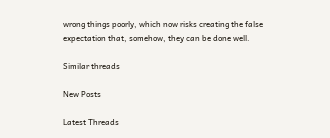wrong things poorly, which now risks creating the false expectation that, somehow, they can be done well.

Similar threads

New Posts

Latest Threads